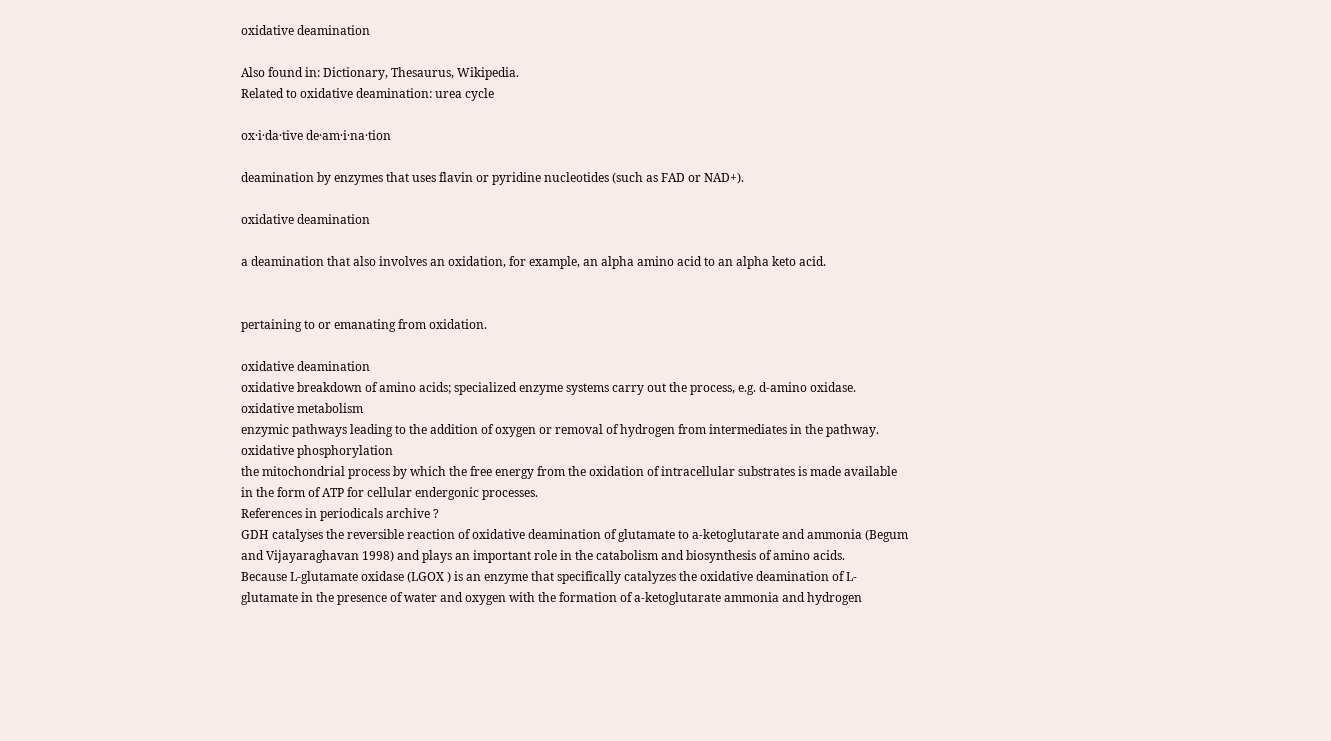oxidative deamination

Also found in: Dictionary, Thesaurus, Wikipedia.
Related to oxidative deamination: urea cycle

ox·i·da·tive de·am·i·na·tion

deamination by enzymes that uses flavin or pyridine nucleotides (such as FAD or NAD+).

oxidative deamination

a deamination that also involves an oxidation, for example, an alpha amino acid to an alpha keto acid.


pertaining to or emanating from oxidation.

oxidative deamination
oxidative breakdown of amino acids; specialized enzyme systems carry out the process, e.g. d-amino oxidase.
oxidative metabolism
enzymic pathways leading to the addition of oxygen or removal of hydrogen from intermediates in the pathway.
oxidative phosphorylation
the mitochondrial process by which the free energy from the oxidation of intracellular substrates is made available in the form of ATP for cellular endergonic processes.
References in periodicals archive ?
GDH catalyses the reversible reaction of oxidative deamination of glutamate to a-ketoglutarate and ammonia (Begum and Vijayaraghavan 1998) and plays an important role in the catabolism and biosynthesis of amino acids.
Because L-glutamate oxidase (LGOX ) is an enzyme that specifically catalyzes the oxidative deamination of L-glutamate in the presence of water and oxygen with the formation of a-ketoglutarate ammonia and hydrogen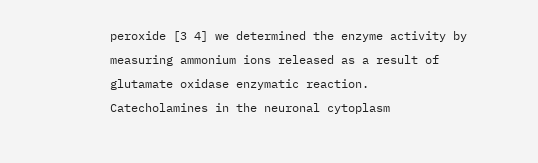peroxide [3 4] we determined the enzyme activity by measuring ammonium ions released as a result of glutamate oxidase enzymatic reaction.
Catecholamines in the neuronal cytoplasm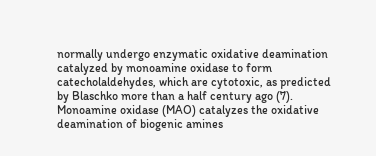normally undergo enzymatic oxidative deamination catalyzed by monoamine oxidase to form catecholaldehydes, which are cytotoxic, as predicted by Blaschko more than a half century ago (7).
Monoamine oxidase (MAO) catalyzes the oxidative deamination of biogenic amines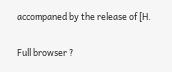accompaned by the release of [H.

Full browser ?